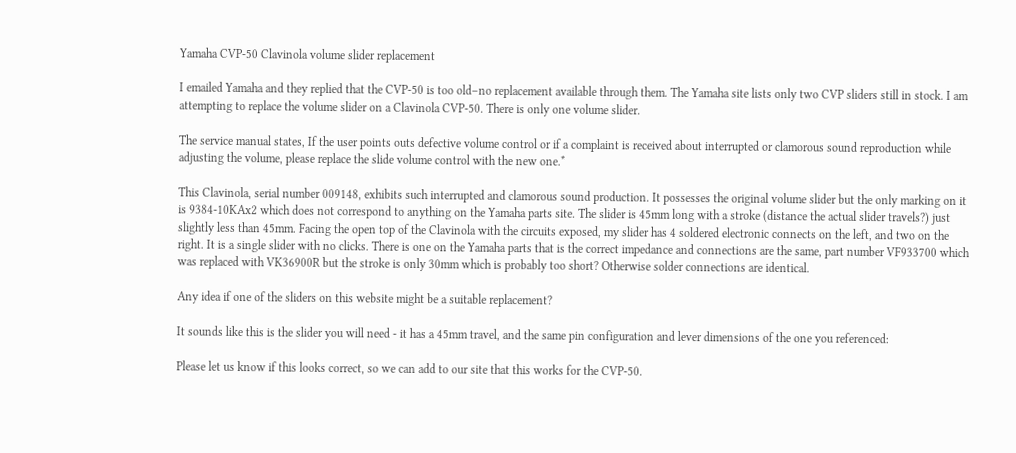Yamaha CVP-50 Clavinola volume slider replacement

I emailed Yamaha and they replied that the CVP-50 is too old–no replacement available through them. The Yamaha site lists only two CVP sliders still in stock. I am attempting to replace the volume slider on a Clavinola CVP-50. There is only one volume slider.

The service manual states, If the user points outs defective volume control or if a complaint is received about interrupted or clamorous sound reproduction while adjusting the volume, please replace the slide volume control with the new one.*

This Clavinola, serial number 009148, exhibits such interrupted and clamorous sound production. It possesses the original volume slider but the only marking on it is 9384-10KAx2 which does not correspond to anything on the Yamaha parts site. The slider is 45mm long with a stroke (distance the actual slider travels?) just slightly less than 45mm. Facing the open top of the Clavinola with the circuits exposed, my slider has 4 soldered electronic connects on the left, and two on the right. It is a single slider with no clicks. There is one on the Yamaha parts that is the correct impedance and connections are the same, part number VF933700 which was replaced with VK36900R but the stroke is only 30mm which is probably too short? Otherwise solder connections are identical.

Any idea if one of the sliders on this website might be a suitable replacement?

It sounds like this is the slider you will need - it has a 45mm travel, and the same pin configuration and lever dimensions of the one you referenced:

Please let us know if this looks correct, so we can add to our site that this works for the CVP-50.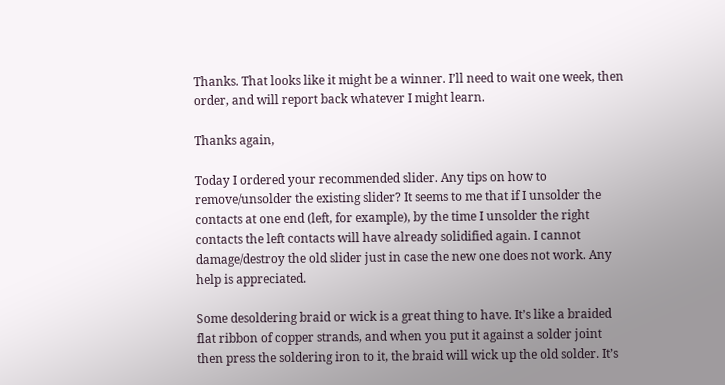Thanks. That looks like it might be a winner. I’ll need to wait one week, then order, and will report back whatever I might learn.

Thanks again,

Today I ordered your recommended slider. Any tips on how to remove/unsolder the existing slider? It seems to me that if I unsolder the contacts at one end (left, for example), by the time I unsolder the right contacts the left contacts will have already solidified again. I cannot damage/destroy the old slider just in case the new one does not work. Any help is appreciated.

Some desoldering braid or wick is a great thing to have. It’s like a braided flat ribbon of copper strands, and when you put it against a solder joint then press the soldering iron to it, the braid will wick up the old solder. It’s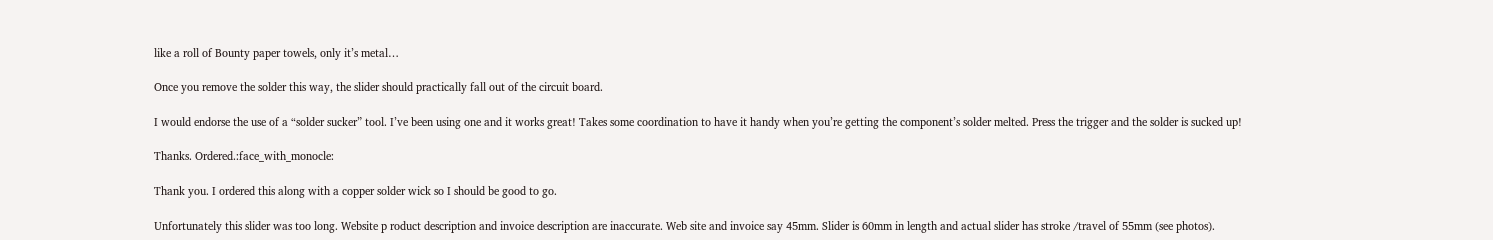like a roll of Bounty paper towels, only it’s metal…

Once you remove the solder this way, the slider should practically fall out of the circuit board.

I would endorse the use of a “solder sucker” tool. I’ve been using one and it works great! Takes some coordination to have it handy when you’re getting the component’s solder melted. Press the trigger and the solder is sucked up!

Thanks. Ordered.:face_with_monocle:

Thank you. I ordered this along with a copper solder wick so I should be good to go.

Unfortunately this slider was too long. Website p roduct description and invoice description are inaccurate. Web site and invoice say 45mm. Slider is 60mm in length and actual slider has stroke /travel of 55mm (see photos).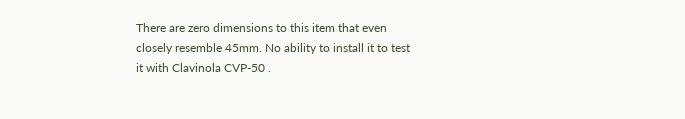There are zero dimensions to this item that even closely resemble 45mm. No ability to install it to test it with Clavinola CVP-50 .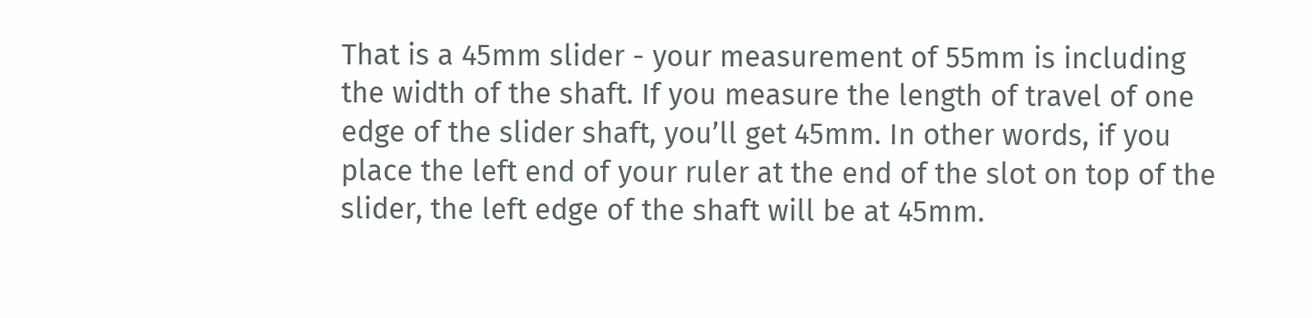That is a 45mm slider - your measurement of 55mm is including the width of the shaft. If you measure the length of travel of one edge of the slider shaft, you’ll get 45mm. In other words, if you place the left end of your ruler at the end of the slot on top of the slider, the left edge of the shaft will be at 45mm.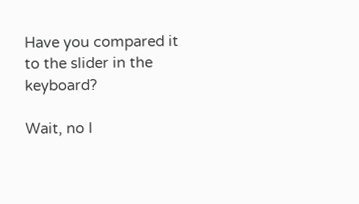Have you compared it to the slider in the keyboard?

Wait, no I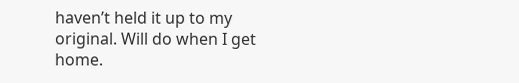haven’t held it up to my original. Will do when I get home.